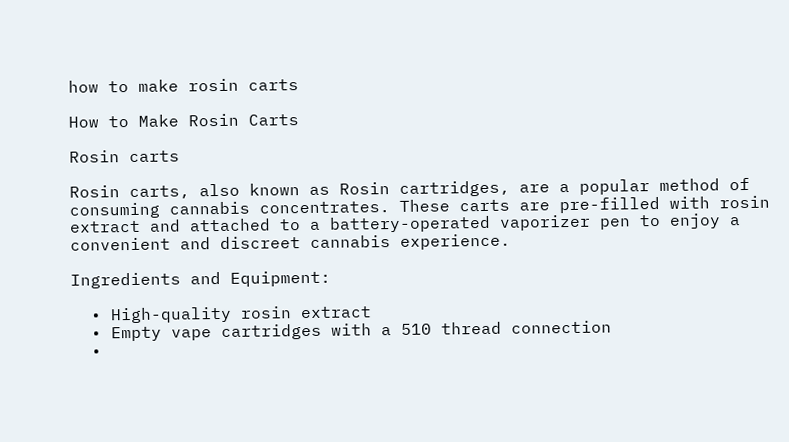how to make rosin carts

How to Make Rosin Carts

Rosin carts

Rosin carts, also known as Rosin cartridges, are a popular method of consuming cannabis concentrates. These carts are pre-filled with rosin extract and attached to a battery-operated vaporizer pen to enjoy a convenient and discreet cannabis experience.

Ingredients and Equipment:

  • High-quality rosin extract
  • Empty vape cartridges with a 510 thread connection
  •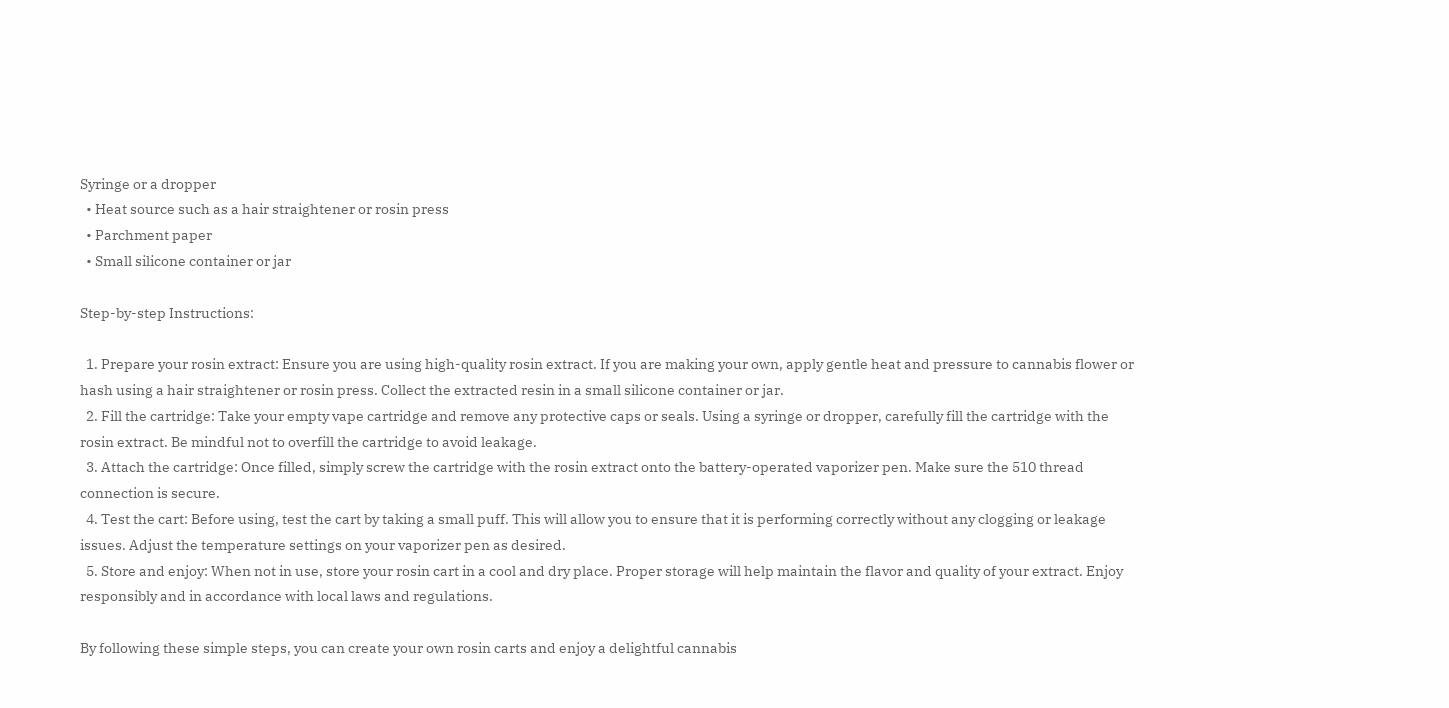Syringe or a dropper
  • Heat source such as a hair straightener or rosin press
  • Parchment paper
  • Small silicone container or jar

Step-by-step Instructions:

  1. Prepare your rosin extract: Ensure you are using high-quality rosin extract. If you are making your own, apply gentle heat and pressure to cannabis flower or hash using a hair straightener or rosin press. Collect the extracted resin in a small silicone container or jar.
  2. Fill the cartridge: Take your empty vape cartridge and remove any protective caps or seals. Using a syringe or dropper, carefully fill the cartridge with the rosin extract. Be mindful not to overfill the cartridge to avoid leakage.
  3. Attach the cartridge: Once filled, simply screw the cartridge with the rosin extract onto the battery-operated vaporizer pen. Make sure the 510 thread connection is secure.
  4. Test the cart: Before using, test the cart by taking a small puff. This will allow you to ensure that it is performing correctly without any clogging or leakage issues. Adjust the temperature settings on your vaporizer pen as desired.
  5. Store and enjoy: When not in use, store your rosin cart in a cool and dry place. Proper storage will help maintain the flavor and quality of your extract. Enjoy responsibly and in accordance with local laws and regulations.

By following these simple steps, you can create your own rosin carts and enjoy a delightful cannabis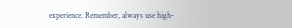experience. Remember, always use high-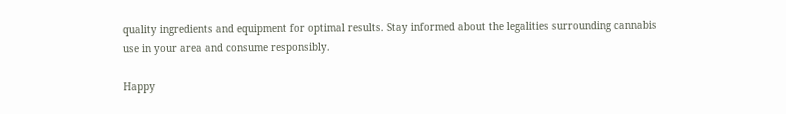quality ingredients and equipment for optimal results. Stay informed about the legalities surrounding cannabis use in your area and consume responsibly.

Happy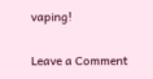vaping!

Leave a Comment